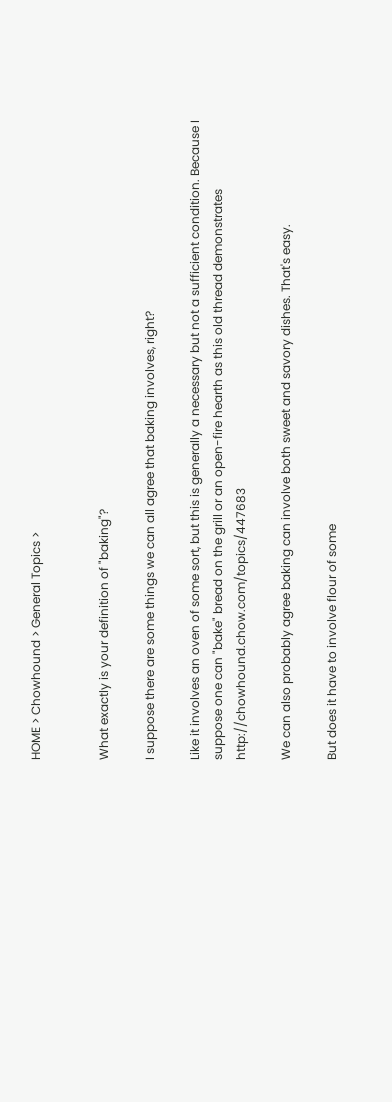HOME > Chowhound > General Topics >


What exactly is your definition of "baking"?

I suppose there are some things we can all agree that baking involves, right?

Like it involves an oven of some sort, but this is generally a necessary but not a sufficient condition. Because I suppose one can "bake" bread on the grill or an open-fire hearth as this old thread demonstrates http://chowhound.chow.com/topics/447683

We can also probably agree baking can involve both sweet and savory dishes. That's easy.

But does it have to involve flour of some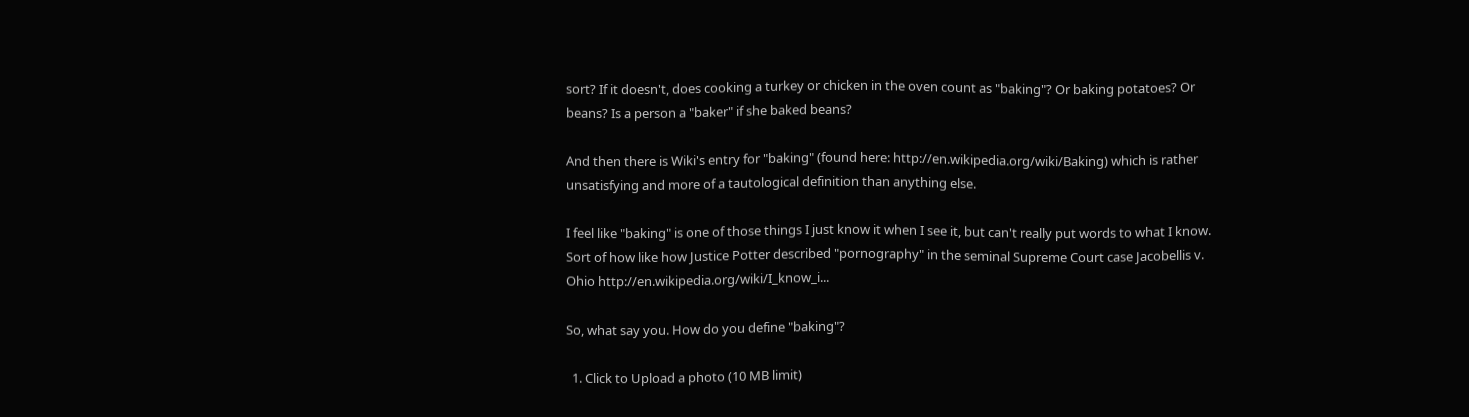sort? If it doesn't, does cooking a turkey or chicken in the oven count as "baking"? Or baking potatoes? Or beans? Is a person a "baker" if she baked beans?

And then there is Wiki's entry for "baking" (found here: http://en.wikipedia.org/wiki/Baking) which is rather unsatisfying and more of a tautological definition than anything else.

I feel like "baking" is one of those things I just know it when I see it, but can't really put words to what I know. Sort of how like how Justice Potter described "pornography" in the seminal Supreme Court case Jacobellis v. Ohio http://en.wikipedia.org/wiki/I_know_i...

So, what say you. How do you define "baking"?

  1. Click to Upload a photo (10 MB limit)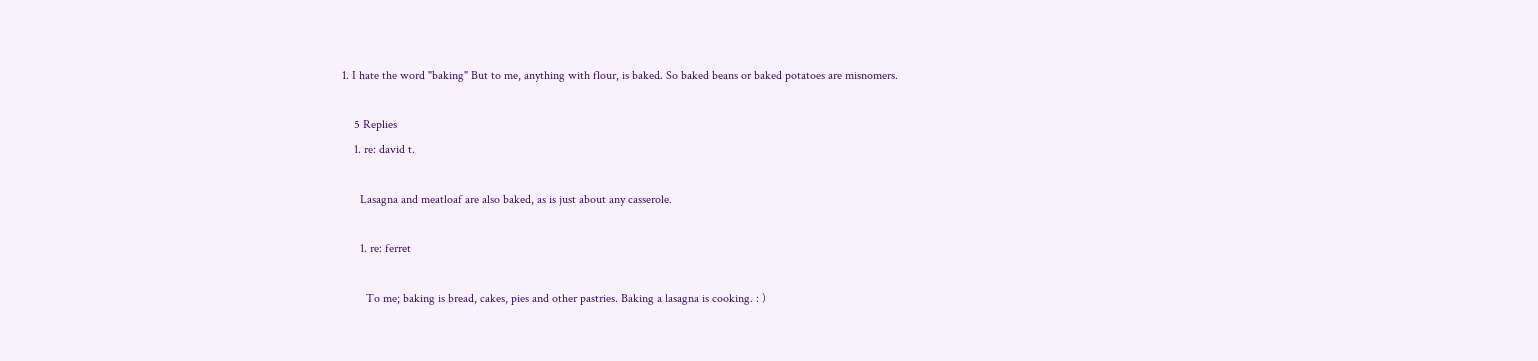1. I hate the word "baking" But to me, anything with flour, is baked. So baked beans or baked potatoes are misnomers.

    5 Replies
    1. re: david t.

      Lasagna and meatloaf are also baked, as is just about any casserole.

      1. re: ferret

        To me; baking is bread, cakes, pies and other pastries. Baking a lasagna is cooking. : )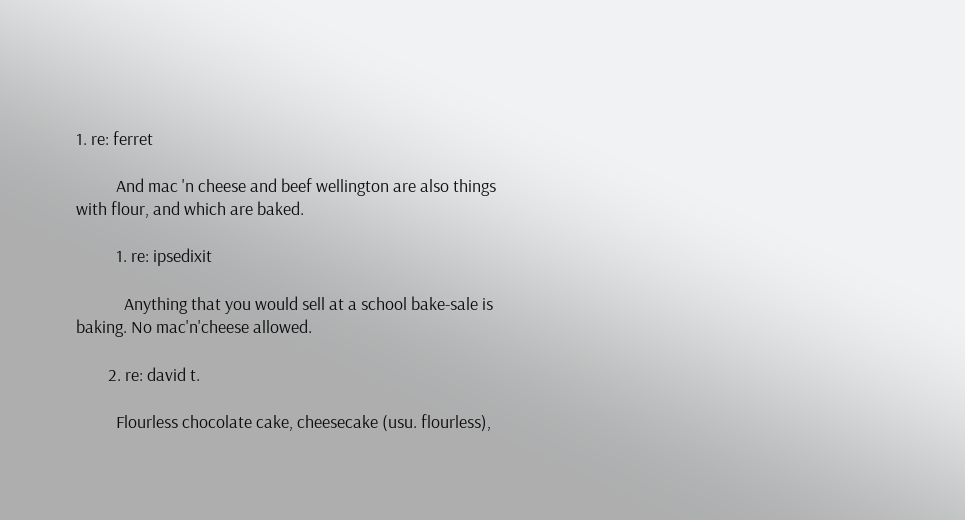1. re: ferret

          And mac 'n cheese and beef wellington are also things with flour, and which are baked.

          1. re: ipsedixit

            Anything that you would sell at a school bake-sale is baking. No mac'n'cheese allowed.

        2. re: david t.

          Flourless chocolate cake, cheesecake (usu. flourless),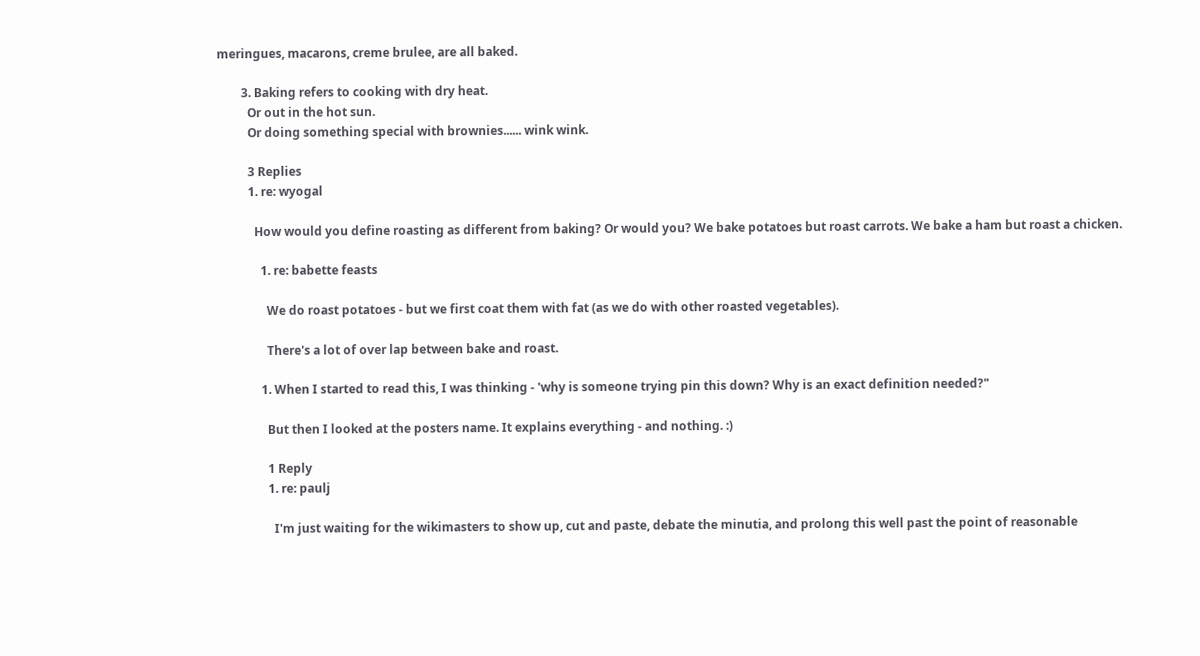meringues, macarons, creme brulee, are all baked.

        3. Baking refers to cooking with dry heat.
          Or out in the hot sun.
          Or doing something special with brownies...... wink wink.

          3 Replies
          1. re: wyogal

            How would you define roasting as different from baking? Or would you? We bake potatoes but roast carrots. We bake a ham but roast a chicken.

              1. re: babette feasts

                We do roast potatoes - but we first coat them with fat (as we do with other roasted vegetables).

                There's a lot of over lap between bake and roast.

              1. When I started to read this, I was thinking - 'why is someone trying pin this down? Why is an exact definition needed?"

                But then I looked at the posters name. It explains everything - and nothing. :)

                1 Reply
                1. re: paulj

                  I'm just waiting for the wikimasters to show up, cut and paste, debate the minutia, and prolong this well past the point of reasonable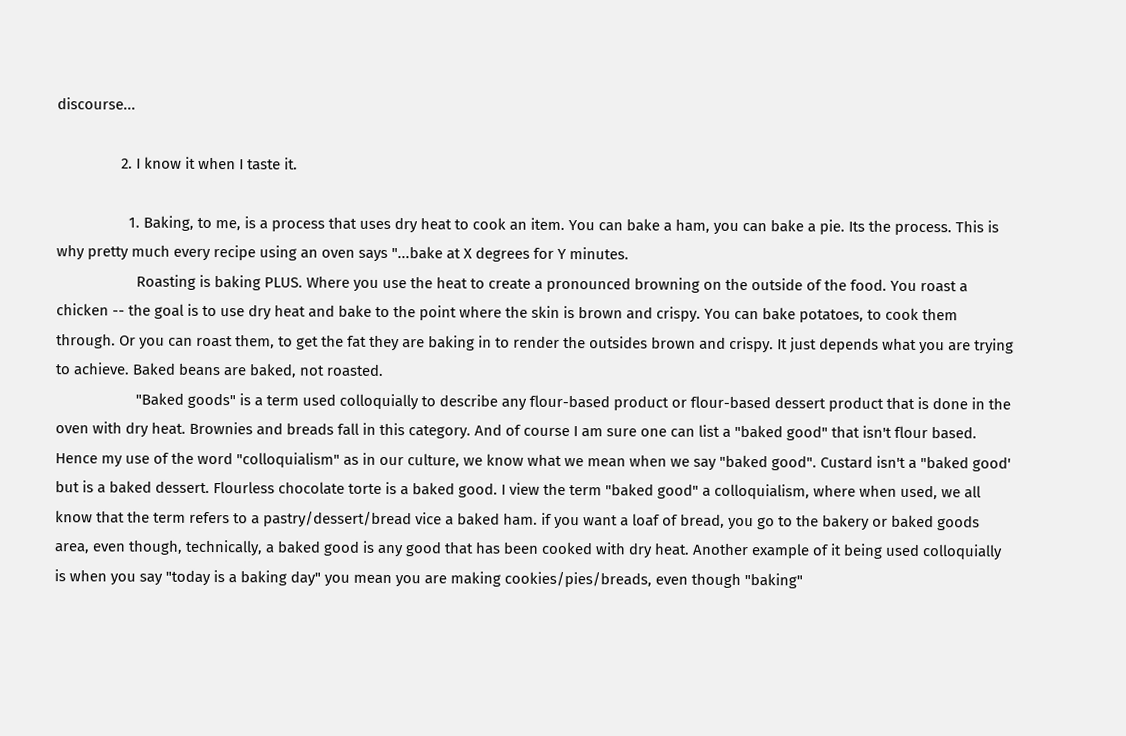discourse...

                2. I know it when I taste it.

                  1. Baking, to me, is a process that uses dry heat to cook an item. You can bake a ham, you can bake a pie. Its the process. This is why pretty much every recipe using an oven says "...bake at X degrees for Y minutes.
                    Roasting is baking PLUS. Where you use the heat to create a pronounced browning on the outside of the food. You roast a chicken -- the goal is to use dry heat and bake to the point where the skin is brown and crispy. You can bake potatoes, to cook them through. Or you can roast them, to get the fat they are baking in to render the outsides brown and crispy. It just depends what you are trying to achieve. Baked beans are baked, not roasted.
                    "Baked goods" is a term used colloquially to describe any flour-based product or flour-based dessert product that is done in the oven with dry heat. Brownies and breads fall in this category. And of course I am sure one can list a "baked good" that isn't flour based. Hence my use of the word "colloquialism" as in our culture, we know what we mean when we say "baked good". Custard isn't a "baked good' but is a baked dessert. Flourless chocolate torte is a baked good. I view the term "baked good" a colloquialism, where when used, we all know that the term refers to a pastry/dessert/bread vice a baked ham. if you want a loaf of bread, you go to the bakery or baked goods area, even though, technically, a baked good is any good that has been cooked with dry heat. Another example of it being used colloquially is when you say "today is a baking day" you mean you are making cookies/pies/breads, even though "baking"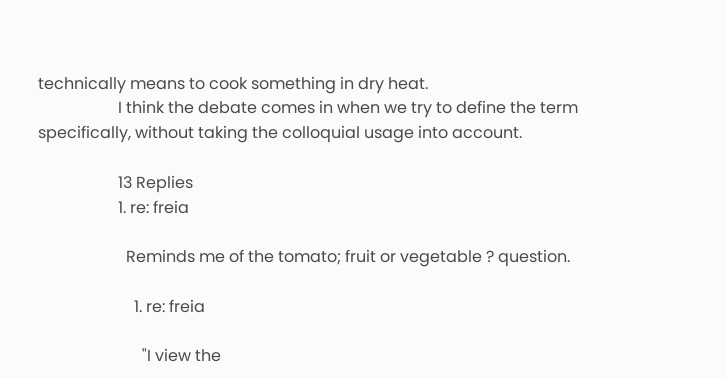technically means to cook something in dry heat.
                    I think the debate comes in when we try to define the term specifically, without taking the colloquial usage into account.

                    13 Replies
                    1. re: freia

                      Reminds me of the tomato; fruit or vegetable ? question.

                        1. re: freia

                          "I view the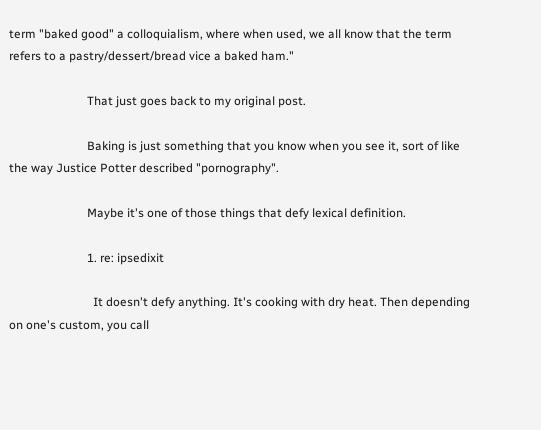term "baked good" a colloquialism, where when used, we all know that the term refers to a pastry/dessert/bread vice a baked ham."

                          That just goes back to my original post.

                          Baking is just something that you know when you see it, sort of like the way Justice Potter described "pornography".

                          Maybe it's one of those things that defy lexical definition.

                          1. re: ipsedixit

                            It doesn't defy anything. It's cooking with dry heat. Then depending on one's custom, you call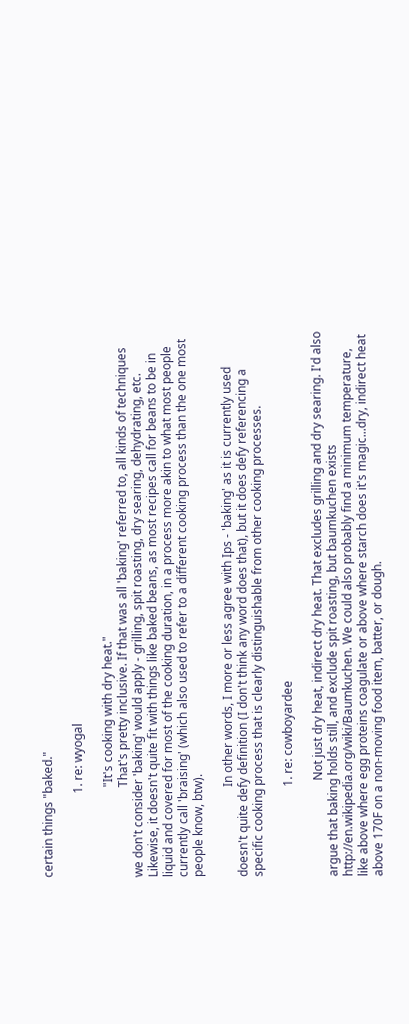certain things "baked."

                            1. re: wyogal

                              "It's cooking with dry heat."
                              That's pretty inclusive. If that was all 'baking' referred to, all kinds of techniques we don't consider 'baking' would apply - grilling, spit roasting, dry searing, dehydrating, etc. Likewise, it doesn't quite fit with things like baked beans, as most recipes call for beans to be in liquid and covered for most of the cooking duration, in a process more akin to what most people currently call 'braising' (which also used to refer to a different cooking process than the one most people know, btw).

                              In other words, I more or less agree with Ips - 'baking' as it is currently used doesn't quite defy definition (I don't think any word does that), but it does defy referencing a specific cooking process that is clearly distinguishable from other cooking processes.

                              1. re: cowboyardee

                                Not just dry heat, indirect dry heat. That excludes grilling and dry searing. I'd also argue that baking holds still, and exclude spit roasting, but baumkuchen exists http://en.wikipedia.org/wiki/Baumkuchen. We could also probably find a minimum temperature, like above where egg proteins coagulate or above where starch does it's magic...dry, indirect heat above 170F on a non-moving food item, batter, or dough.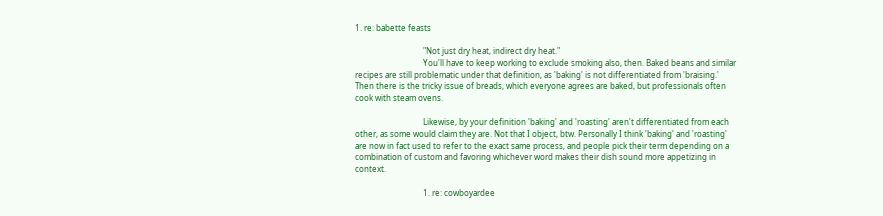1. re: babette feasts

                                  "Not just dry heat, indirect dry heat."
                                  You'll have to keep working to exclude smoking also, then. Baked beans and similar recipes are still problematic under that definition, as 'baking' is not differentiated from 'braising.' Then there is the tricky issue of breads, which everyone agrees are baked, but professionals often cook with steam ovens.

                                  Likewise, by your definition 'baking' and 'roasting' aren't differentiated from each other, as some would claim they are. Not that I object, btw. Personally I think 'baking' and 'roasting' are now in fact used to refer to the exact same process, and people pick their term depending on a combination of custom and favoring whichever word makes their dish sound more appetizing in context.

                                  1. re: cowboyardee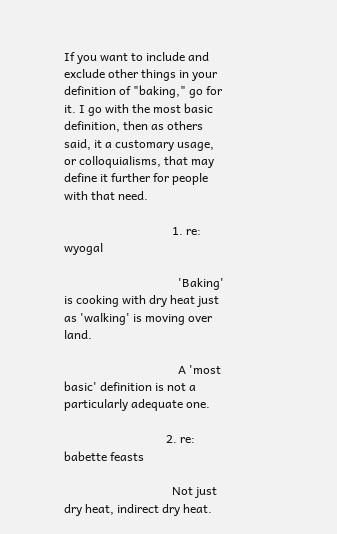If you want to include and exclude other things in your definition of "baking," go for it. I go with the most basic definition, then as others said, it a customary usage, or colloquialisms, that may define it further for people with that need.

                                    1. re: wyogal

                                      'Baking' is cooking with dry heat just as 'walking' is moving over land.

                                      A 'most basic' definition is not a particularly adequate one.

                                  2. re: babette feasts

                                    Not just dry heat, indirect dry heat.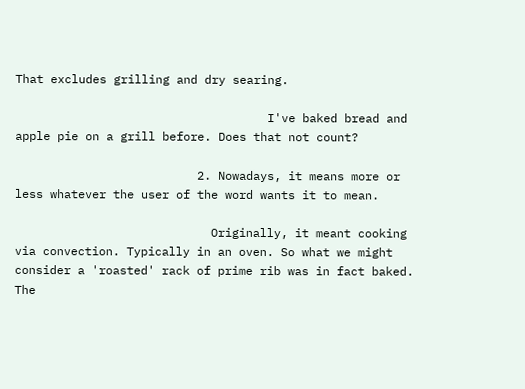That excludes grilling and dry searing.

                                    I've baked bread and apple pie on a grill before. Does that not count?

                          2. Nowadays, it means more or less whatever the user of the word wants it to mean.

                            Originally, it meant cooking via convection. Typically in an oven. So what we might consider a 'roasted' rack of prime rib was in fact baked. The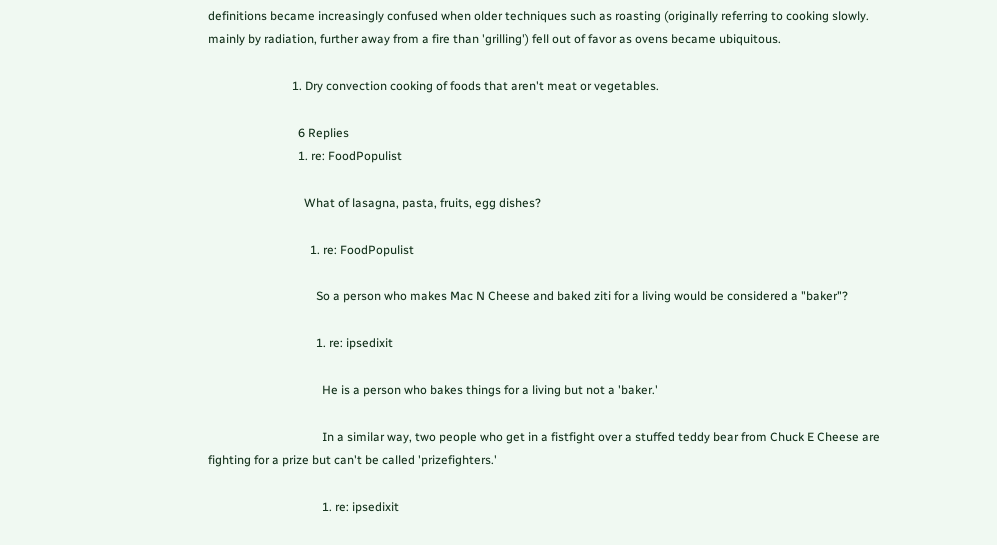definitions became increasingly confused when older techniques such as roasting (originally referring to cooking slowly. mainly by radiation, further away from a fire than 'grilling') fell out of favor as ovens became ubiquitous.

                            1. Dry convection cooking of foods that aren't meat or vegetables.

                              6 Replies
                              1. re: FoodPopulist

                                What of lasagna, pasta, fruits, egg dishes?

                                  1. re: FoodPopulist

                                    So a person who makes Mac N Cheese and baked ziti for a living would be considered a "baker"?

                                    1. re: ipsedixit

                                      He is a person who bakes things for a living but not a 'baker.'

                                      In a similar way, two people who get in a fistfight over a stuffed teddy bear from Chuck E Cheese are fighting for a prize but can't be called 'prizefighters.'

                                      1. re: ipsedixit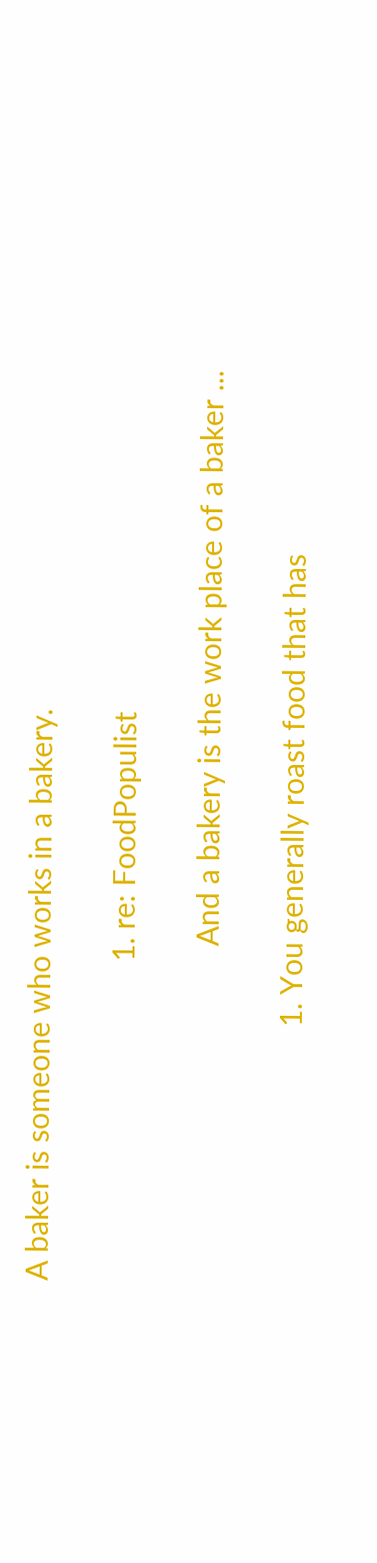A baker is someone who works in a bakery.

                                        1. re: FoodPopulist

                                          And a bakery is the work place of a baker ...

                                1. You generally roast food that has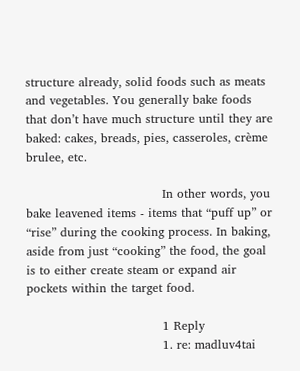structure already, solid foods such as meats and vegetables. You generally bake foods that don’t have much structure until they are baked: cakes, breads, pies, casseroles, crème brulee, etc.

                                  In other words, you bake leavened items - items that “puff up” or “rise” during the cooking process. In baking, aside from just “cooking” the food, the goal is to either create steam or expand air pockets within the target food.

                                  1 Reply
                                  1. re: madluv4tai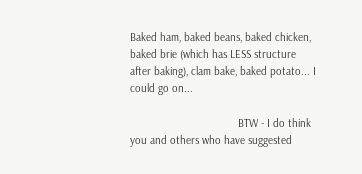Baked ham, baked beans, baked chicken, baked brie (which has LESS structure after baking), clam bake, baked potato... I could go on...

                                    BTW - I do think you and others who have suggested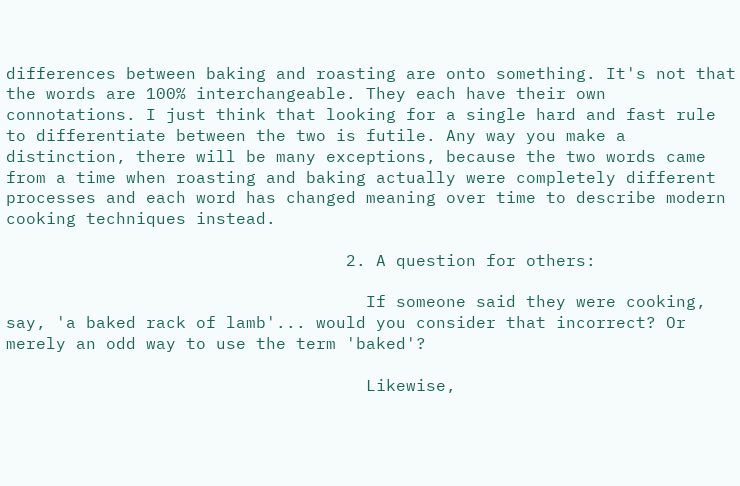differences between baking and roasting are onto something. It's not that the words are 100% interchangeable. They each have their own connotations. I just think that looking for a single hard and fast rule to differentiate between the two is futile. Any way you make a distinction, there will be many exceptions, because the two words came from a time when roasting and baking actually were completely different processes and each word has changed meaning over time to describe modern cooking techniques instead.

                                  2. A question for others:

                                    If someone said they were cooking, say, 'a baked rack of lamb'... would you consider that incorrect? Or merely an odd way to use the term 'baked'?

                                    Likewise,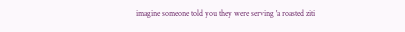imagine someone told you they were serving 'a roasted ziti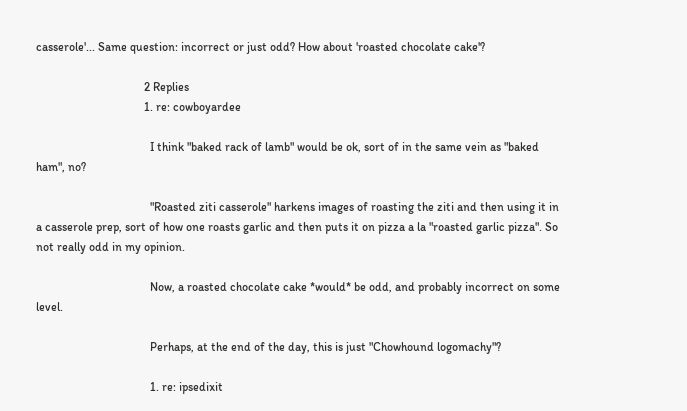casserole'... Same question: incorrect or just odd? How about 'roasted chocolate cake'?

                                    2 Replies
                                    1. re: cowboyardee

                                      I think "baked rack of lamb" would be ok, sort of in the same vein as "baked ham", no?

                                      "Roasted ziti casserole" harkens images of roasting the ziti and then using it in a casserole prep, sort of how one roasts garlic and then puts it on pizza a la "roasted garlic pizza". So not really odd in my opinion.

                                      Now, a roasted chocolate cake *would* be odd, and probably incorrect on some level.

                                      Perhaps, at the end of the day, this is just "Chowhound logomachy"?

                                      1. re: ipsedixit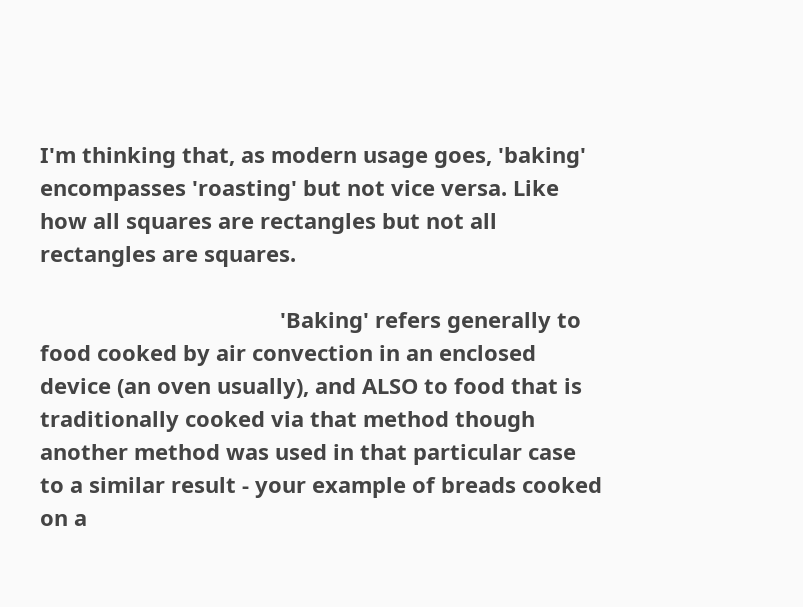I'm thinking that, as modern usage goes, 'baking' encompasses 'roasting' but not vice versa. Like how all squares are rectangles but not all rectangles are squares.

                                        'Baking' refers generally to food cooked by air convection in an enclosed device (an oven usually), and ALSO to food that is traditionally cooked via that method though another method was used in that particular case to a similar result - your example of breads cooked on a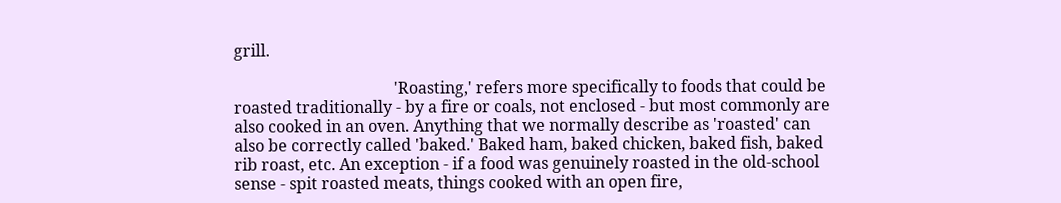grill.

                                        'Roasting,' refers more specifically to foods that could be roasted traditionally - by a fire or coals, not enclosed - but most commonly are also cooked in an oven. Anything that we normally describe as 'roasted' can also be correctly called 'baked.' Baked ham, baked chicken, baked fish, baked rib roast, etc. An exception - if a food was genuinely roasted in the old-school sense - spit roasted meats, things cooked with an open fire,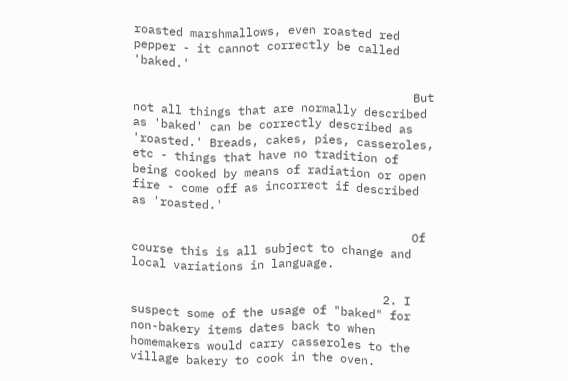roasted marshmallows, even roasted red pepper - it cannot correctly be called 'baked.'

                                        But not all things that are normally described as 'baked' can be correctly described as 'roasted.' Breads, cakes, pies, casseroles, etc - things that have no tradition of being cooked by means of radiation or open fire - come off as incorrect if described as 'roasted.'

                                        Of course this is all subject to change and local variations in language.

                                    2. I suspect some of the usage of "baked" for non-bakery items dates back to when homemakers would carry casseroles to the village bakery to cook in the oven.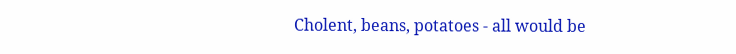Cholent, beans, potatoes - all would be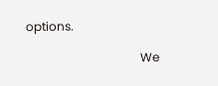options.

                                      We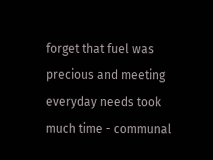forget that fuel was precious and meeting everyday needs took much time - communal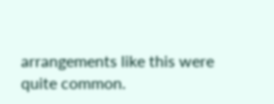arrangements like this were quite common.